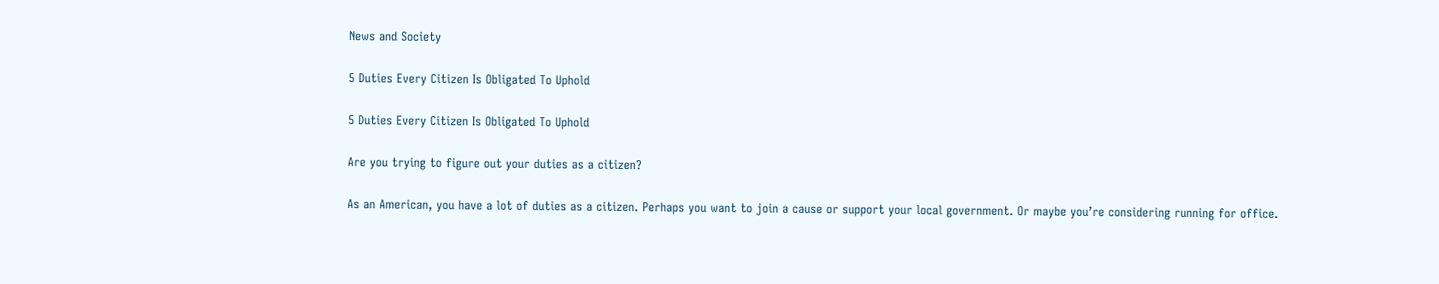News and Society

5 Duties Every Citizen Is Obligated To Uphold

5 Duties Every Citizen Is Obligated To Uphold

Are you trying to figure out your duties as a citizen?

As an American, you have a lot of duties as a citizen. Perhaps you want to join a cause or support your local government. Or maybe you’re considering running for office.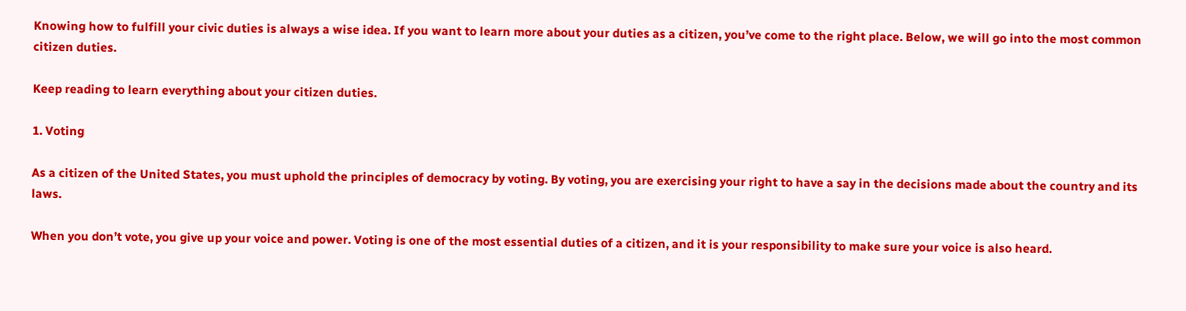Knowing how to fulfill your civic duties is always a wise idea. If you want to learn more about your duties as a citizen, you’ve come to the right place. Below, we will go into the most common citizen duties.

Keep reading to learn everything about your citizen duties.

1. Voting

As a citizen of the United States, you must uphold the principles of democracy by voting. By voting, you are exercising your right to have a say in the decisions made about the country and its laws.

When you don’t vote, you give up your voice and power. Voting is one of the most essential duties of a citizen, and it is your responsibility to make sure your voice is also heard.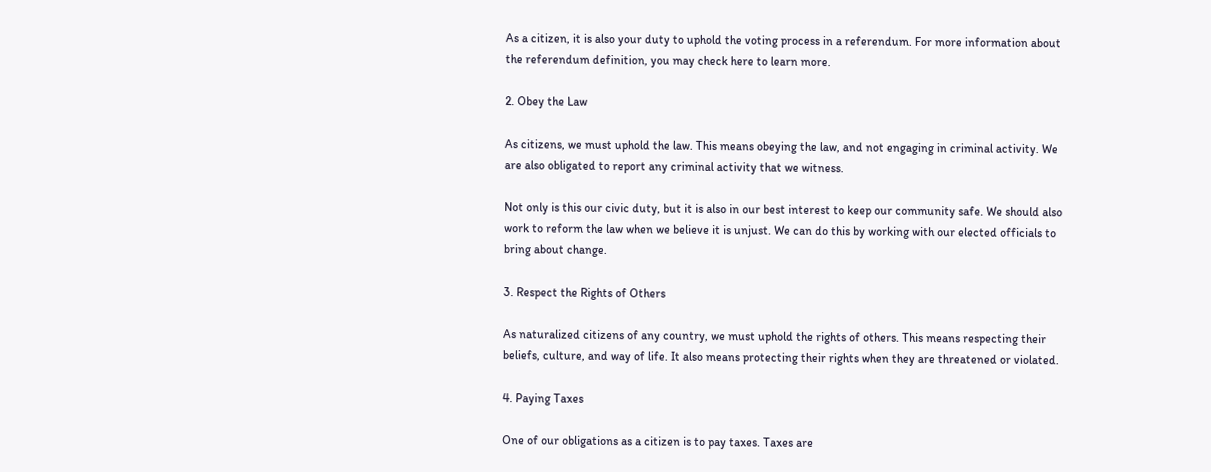As a citizen, it is also your duty to uphold the voting process in a referendum. For more information about the referendum definition, you may check here to learn more.

2. Obey the Law

As citizens, we must uphold the law. This means obeying the law, and not engaging in criminal activity. We are also obligated to report any criminal activity that we witness.

Not only is this our civic duty, but it is also in our best interest to keep our community safe. We should also work to reform the law when we believe it is unjust. We can do this by working with our elected officials to bring about change.

3. Respect the Rights of Others

As naturalized citizens of any country, we must uphold the rights of others. This means respecting their beliefs, culture, and way of life. It also means protecting their rights when they are threatened or violated.

4. Paying Taxes

One of our obligations as a citizen is to pay taxes. Taxes are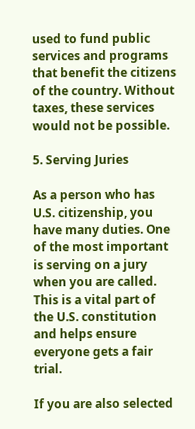used to fund public services and programs that benefit the citizens of the country. Without taxes, these services would not be possible.

5. Serving Juries

As a person who has U.S. citizenship, you have many duties. One of the most important is serving on a jury when you are called. This is a vital part of the U.S. constitution and helps ensure everyone gets a fair trial.

If you are also selected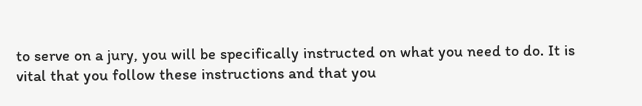to serve on a jury, you will be specifically instructed on what you need to do. It is vital that you follow these instructions and that you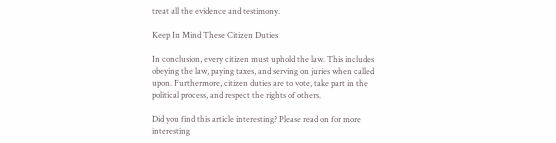treat all the evidence and testimony.

Keep In Mind These Citizen Duties

In conclusion, every citizen must uphold the law. This includes obeying the law, paying taxes, and serving on juries when called upon. Furthermore, citizen duties are to vote, take part in the political process, and respect the rights of others.

Did you find this article interesting? Please read on for more interesting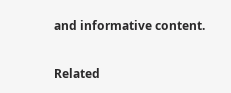and informative content.

Related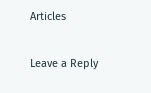Articles

Leave a Reply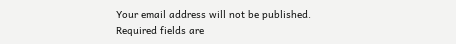Your email address will not be published. Required fields are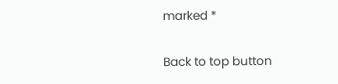marked *

Back to top button